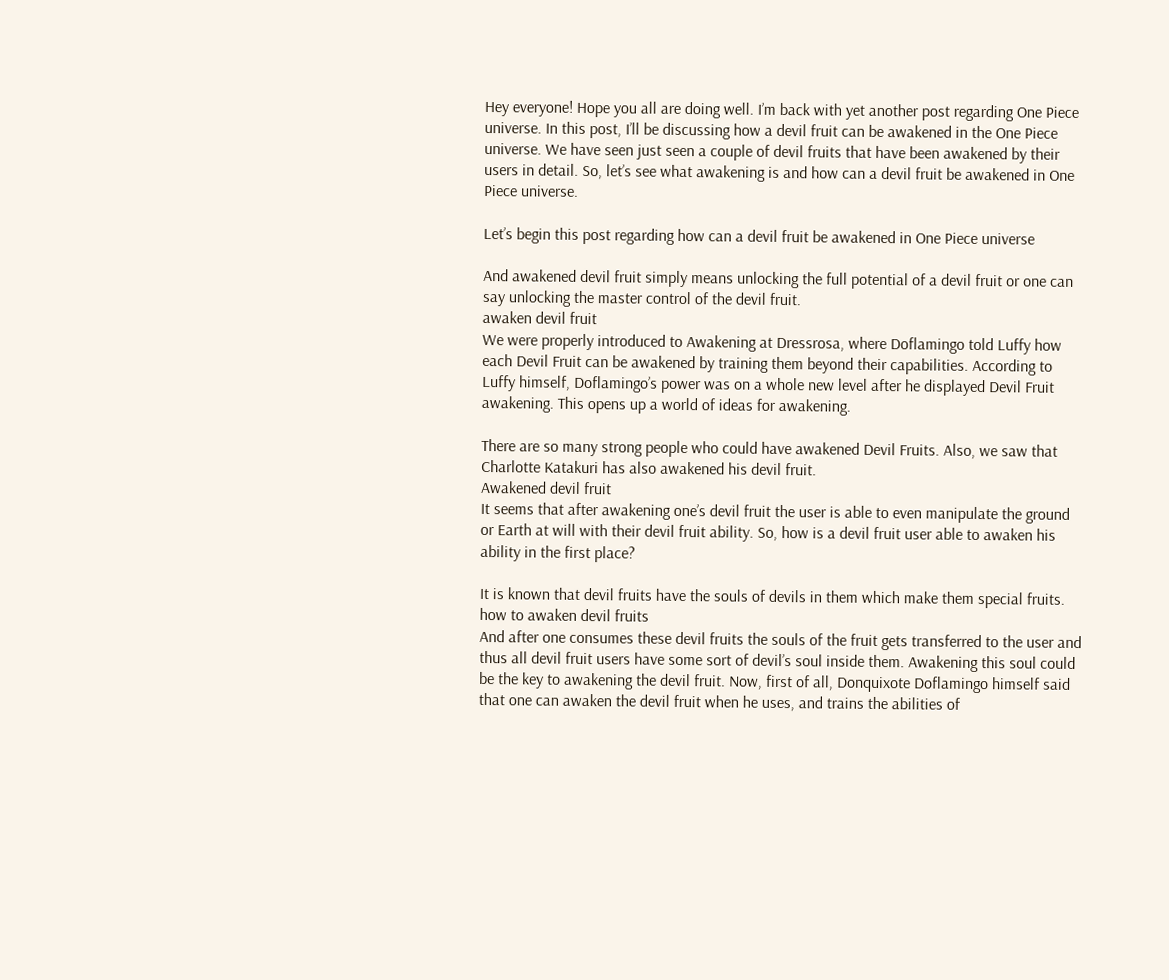Hey everyone! Hope you all are doing well. I’m back with yet another post regarding One Piece universe. In this post, I’ll be discussing how a devil fruit can be awakened in the One Piece universe. We have seen just seen a couple of devil fruits that have been awakened by their users in detail. So, let’s see what awakening is and how can a devil fruit be awakened in One Piece universe.

Let’s begin this post regarding how can a devil fruit be awakened in One Piece universe

And awakened devil fruit simply means unlocking the full potential of a devil fruit or one can say unlocking the master control of the devil fruit.
awaken devil fruit
We were properly introduced to Awakening at Dressrosa, where Doflamingo told Luffy how each Devil Fruit can be awakened by training them beyond their capabilities. According to Luffy himself, Doflamingo’s power was on a whole new level after he displayed Devil Fruit awakening. This opens up a world of ideas for awakening.

There are so many strong people who could have awakened Devil Fruits. Also, we saw that Charlotte Katakuri has also awakened his devil fruit.
Awakened devil fruit
It seems that after awakening one’s devil fruit the user is able to even manipulate the ground or Earth at will with their devil fruit ability. So, how is a devil fruit user able to awaken his ability in the first place?

It is known that devil fruits have the souls of devils in them which make them special fruits.
how to awaken devil fruits
And after one consumes these devil fruits the souls of the fruit gets transferred to the user and thus all devil fruit users have some sort of devil’s soul inside them. Awakening this soul could be the key to awakening the devil fruit. Now, first of all, Donquixote Doflamingo himself said that one can awaken the devil fruit when he uses, and trains the abilities of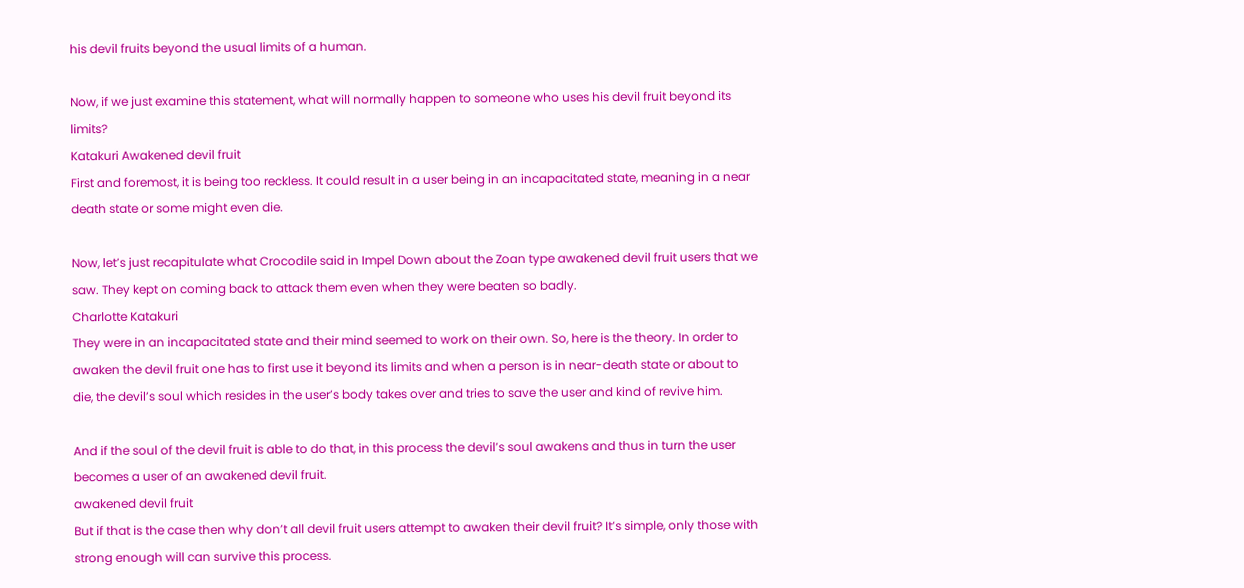his devil fruits beyond the usual limits of a human.

Now, if we just examine this statement, what will normally happen to someone who uses his devil fruit beyond its limits?
Katakuri Awakened devil fruit
First and foremost, it is being too reckless. It could result in a user being in an incapacitated state, meaning in a near death state or some might even die.

Now, let’s just recapitulate what Crocodile said in Impel Down about the Zoan type awakened devil fruit users that we saw. They kept on coming back to attack them even when they were beaten so badly.
Charlotte Katakuri
They were in an incapacitated state and their mind seemed to work on their own. So, here is the theory. In order to awaken the devil fruit one has to first use it beyond its limits and when a person is in near-death state or about to die, the devil’s soul which resides in the user’s body takes over and tries to save the user and kind of revive him.

And if the soul of the devil fruit is able to do that, in this process the devil’s soul awakens and thus in turn the user becomes a user of an awakened devil fruit.
awakened devil fruit
But if that is the case then why don’t all devil fruit users attempt to awaken their devil fruit? It’s simple, only those with strong enough will can survive this process.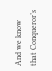And we know that Conqueror’s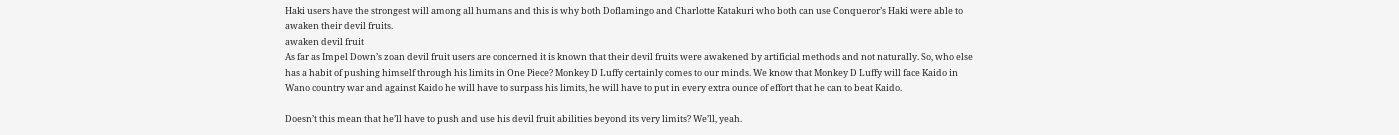Haki users have the strongest will among all humans and this is why both Doflamingo and Charlotte Katakuri who both can use Conqueror’s Haki were able to awaken their devil fruits.
awaken devil fruit
As far as Impel Down’s zoan devil fruit users are concerned it is known that their devil fruits were awakened by artificial methods and not naturally. So, who else has a habit of pushing himself through his limits in One Piece? Monkey D Luffy certainly comes to our minds. We know that Monkey D Luffy will face Kaido in Wano country war and against Kaido he will have to surpass his limits, he will have to put in every extra ounce of effort that he can to beat Kaido.

Doesn’t this mean that he’ll have to push and use his devil fruit abilities beyond its very limits? We’ll, yeah.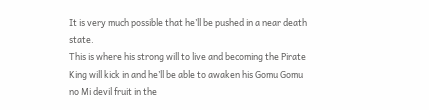It is very much possible that he’ll be pushed in a near death state.
This is where his strong will to live and becoming the Pirate King will kick in and he’ll be able to awaken his Gomu Gomu no Mi devil fruit in the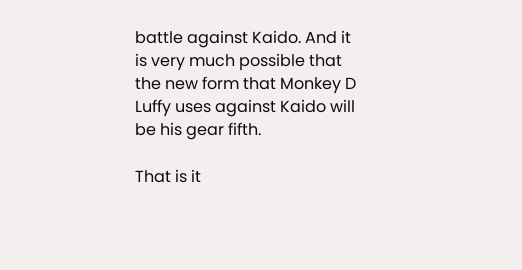battle against Kaido. And it is very much possible that the new form that Monkey D Luffy uses against Kaido will be his gear fifth.

That is it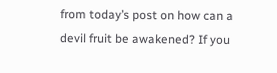from today’s post on how can a devil fruit be awakened? If you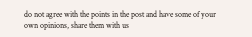do not agree with the points in the post and have some of your own opinions, share them with us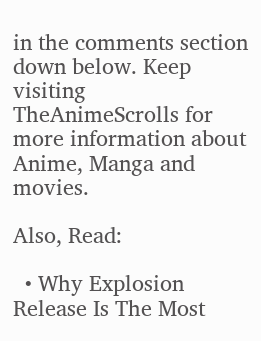in the comments section down below. Keep visiting TheAnimeScrolls for more information about Anime, Manga and movies.

Also, Read:

  • Why Explosion Release Is The Most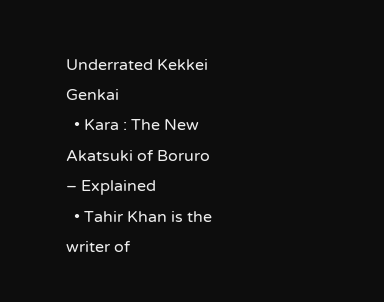Underrated Kekkei Genkai
  • Kara : The New Akatsuki of Boruro – Explained
  • Tahir Khan is the writer of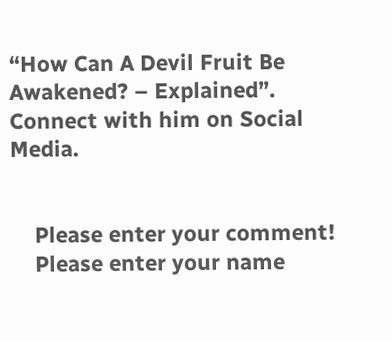“How Can A Devil Fruit Be Awakened? – Explained”. Connect with him on Social Media.


    Please enter your comment!
    Please enter your name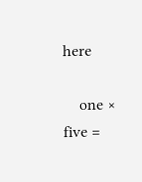here

    one × five =